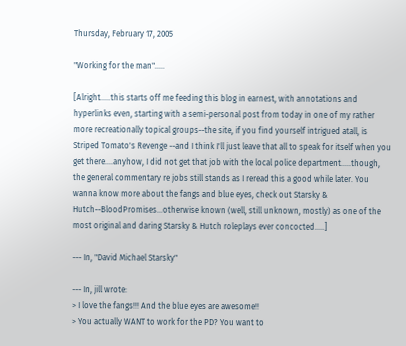Thursday, February 17, 2005

"Working for the man".....

[Alright.....this starts off me feeding this blog in earnest, with annotations and hyperlinks even, starting with a semi-personal post from today in one of my rather more recreationally topical groups--the site, if you find yourself intrigued atall, is
Striped Tomato's Revenge --and I think I'll just leave that all to speak for itself when you get there....anyhow, I did not get that job with the local police department.....though, the general commentary re jobs still stands as I reread this a good while later. You wanna know more about the fangs and blue eyes, check out Starsky & Hutch--BloodPromises...otherwise known (well, still unknown, mostly) as one of the most original and daring Starsky & Hutch roleplays ever concocted.....]

--- In, "David Michael Starsky"

--- In, jill wrote:
> I love the fangs!!! And the blue eyes are awesome!!
> You actually WANT to work for the PD? You want to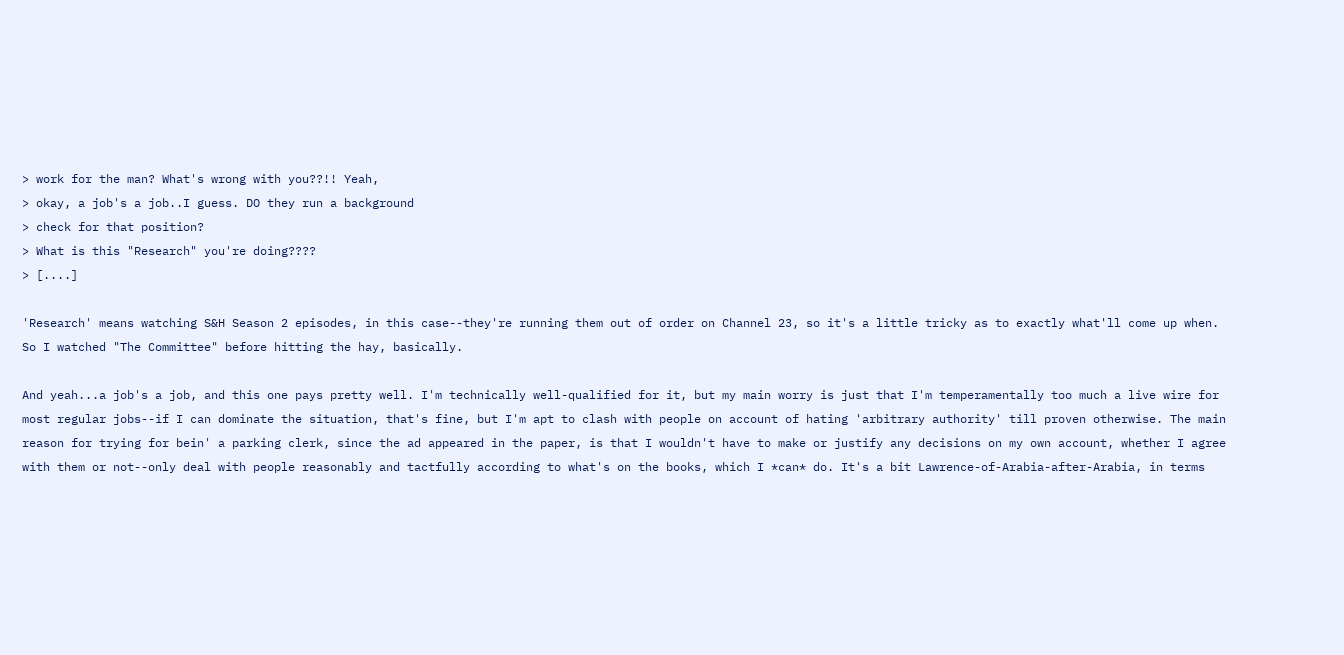> work for the man? What's wrong with you??!! Yeah,
> okay, a job's a job..I guess. DO they run a background
> check for that position?
> What is this "Research" you're doing????
> [....]

'Research' means watching S&H Season 2 episodes, in this case--they're running them out of order on Channel 23, so it's a little tricky as to exactly what'll come up when. So I watched "The Committee" before hitting the hay, basically.

And yeah...a job's a job, and this one pays pretty well. I'm technically well-qualified for it, but my main worry is just that I'm temperamentally too much a live wire for most regular jobs--if I can dominate the situation, that's fine, but I'm apt to clash with people on account of hating 'arbitrary authority' till proven otherwise. The main reason for trying for bein' a parking clerk, since the ad appeared in the paper, is that I wouldn't have to make or justify any decisions on my own account, whether I agree with them or not--only deal with people reasonably and tactfully according to what's on the books, which I *can* do. It's a bit Lawrence-of-Arabia-after-Arabia, in terms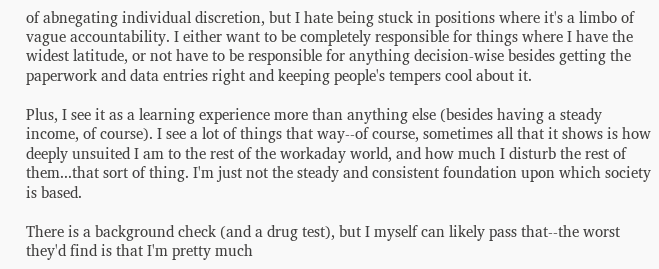of abnegating individual discretion, but I hate being stuck in positions where it's a limbo of vague accountability. I either want to be completely responsible for things where I have the
widest latitude, or not have to be responsible for anything decision-wise besides getting the paperwork and data entries right and keeping people's tempers cool about it.

Plus, I see it as a learning experience more than anything else (besides having a steady income, of course). I see a lot of things that way--of course, sometimes all that it shows is how deeply unsuited I am to the rest of the workaday world, and how much I disturb the rest of them...that sort of thing. I'm just not the steady and consistent foundation upon which society is based.

There is a background check (and a drug test), but I myself can likely pass that--the worst they'd find is that I'm pretty much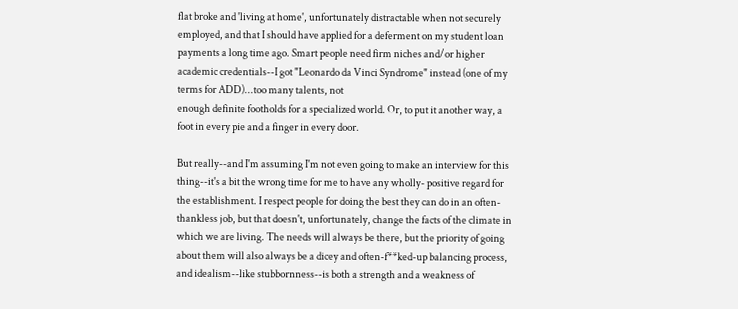flat broke and 'living at home', unfortunately distractable when not securely employed, and that I should have applied for a deferment on my student loan payments a long time ago. Smart people need firm niches and/or higher academic credentials--I got "Leonardo da Vinci Syndrome" instead (one of my terms for ADD)...too many talents, not
enough definite footholds for a specialized world. Or, to put it another way, a foot in every pie and a finger in every door.

But really--and I'm assuming I'm not even going to make an interview for this thing--it's a bit the wrong time for me to have any wholly- positive regard for the establishment. I respect people for doing the best they can do in an often-thankless job, but that doesn't, unfortunately, change the facts of the climate in which we are living. The needs will always be there, but the priority of going about them will also always be a dicey and often-f**ked-up balancing process, and idealism--like stubbornness--is both a strength and a weakness of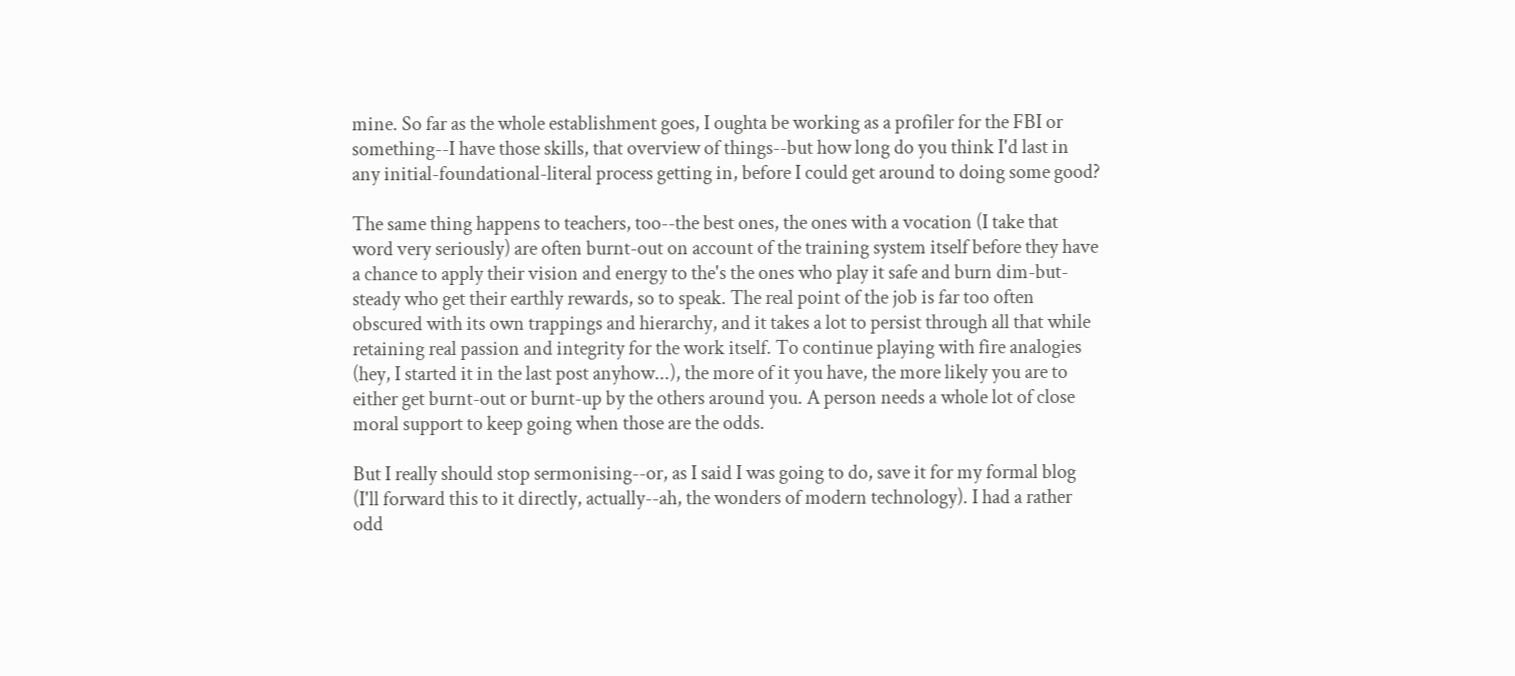mine. So far as the whole establishment goes, I oughta be working as a profiler for the FBI or something--I have those skills, that overview of things--but how long do you think I'd last in any initial-foundational-literal process getting in, before I could get around to doing some good?

The same thing happens to teachers, too--the best ones, the ones with a vocation (I take that word very seriously) are often burnt-out on account of the training system itself before they have a chance to apply their vision and energy to the's the ones who play it safe and burn dim-but-steady who get their earthly rewards, so to speak. The real point of the job is far too often obscured with its own trappings and hierarchy, and it takes a lot to persist through all that while retaining real passion and integrity for the work itself. To continue playing with fire analogies (hey, I started it in the last post anyhow...), the more of it you have, the more likely you are to either get burnt-out or burnt-up by the others around you. A person needs a whole lot of close moral support to keep going when those are the odds.

But I really should stop sermonising--or, as I said I was going to do, save it for my formal blog (I'll forward this to it directly, actually--ah, the wonders of modern technology). I had a rather odd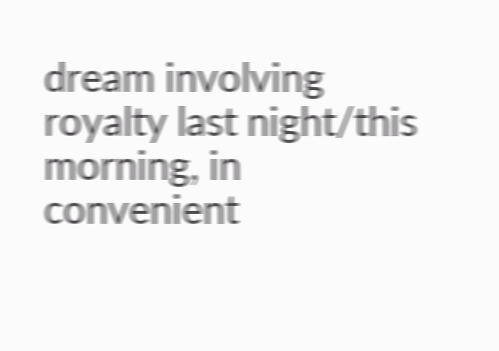dream involving royalty last night/this morning, in convenient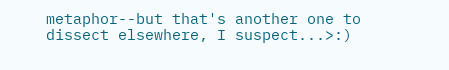metaphor--but that's another one to dissect elsewhere, I suspect...>:)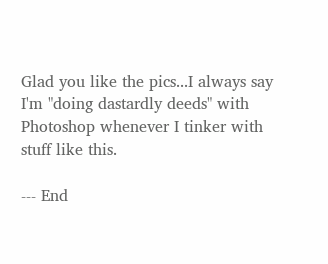Glad you like the pics...I always say I'm "doing dastardly deeds" with Photoshop whenever I tinker with stuff like this.

--- End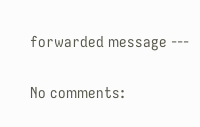forwarded message ---

No comments: